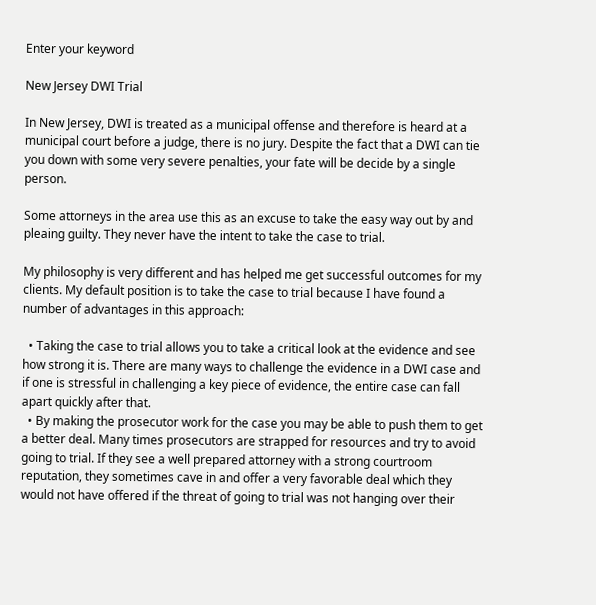Enter your keyword

New Jersey DWI Trial

In New Jersey, DWI is treated as a municipal offense and therefore is heard at a municipal court before a judge, there is no jury. Despite the fact that a DWI can tie you down with some very severe penalties, your fate will be decide by a single person.

Some attorneys in the area use this as an excuse to take the easy way out by and pleaing guilty. They never have the intent to take the case to trial.

My philosophy is very different and has helped me get successful outcomes for my clients. My default position is to take the case to trial because I have found a number of advantages in this approach:

  • Taking the case to trial allows you to take a critical look at the evidence and see how strong it is. There are many ways to challenge the evidence in a DWI case and if one is stressful in challenging a key piece of evidence, the entire case can fall apart quickly after that.
  • By making the prosecutor work for the case you may be able to push them to get a better deal. Many times prosecutors are strapped for resources and try to avoid going to trial. If they see a well prepared attorney with a strong courtroom reputation, they sometimes cave in and offer a very favorable deal which they would not have offered if the threat of going to trial was not hanging over their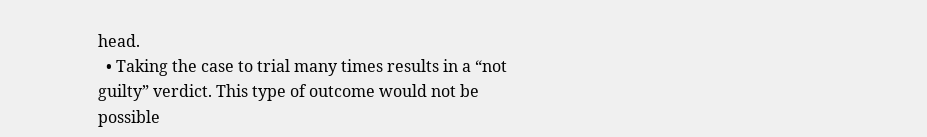head.
  • Taking the case to trial many times results in a “not guilty” verdict. This type of outcome would not be possible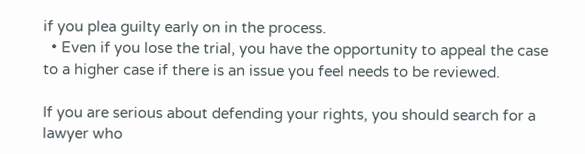if you plea guilty early on in the process.
  • Even if you lose the trial, you have the opportunity to appeal the case to a higher case if there is an issue you feel needs to be reviewed.

If you are serious about defending your rights, you should search for a lawyer who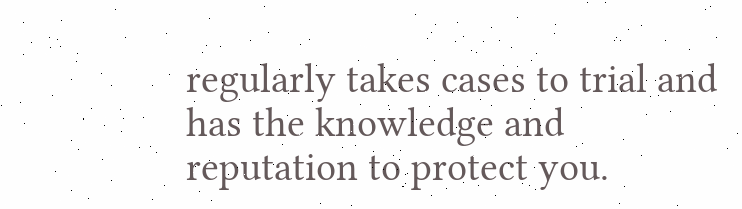regularly takes cases to trial and has the knowledge and reputation to protect you.